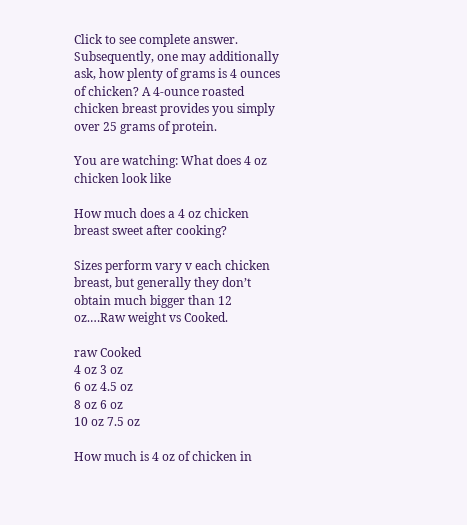Click to see complete answer. Subsequently, one may additionally ask, how plenty of grams is 4 ounces of chicken? A 4-ounce roasted chicken breast provides you simply over 25 grams of protein.

You are watching: What does 4 oz chicken look like

How much does a 4 oz chicken breast sweet after cooking?

Sizes perform vary v each chicken breast, but generally they don’t obtain much bigger than 12 oz.…Raw weight vs Cooked.

raw Cooked
4 oz 3 oz
6 oz 4.5 oz
8 oz 6 oz
10 oz 7.5 oz

How much is 4 oz of chicken in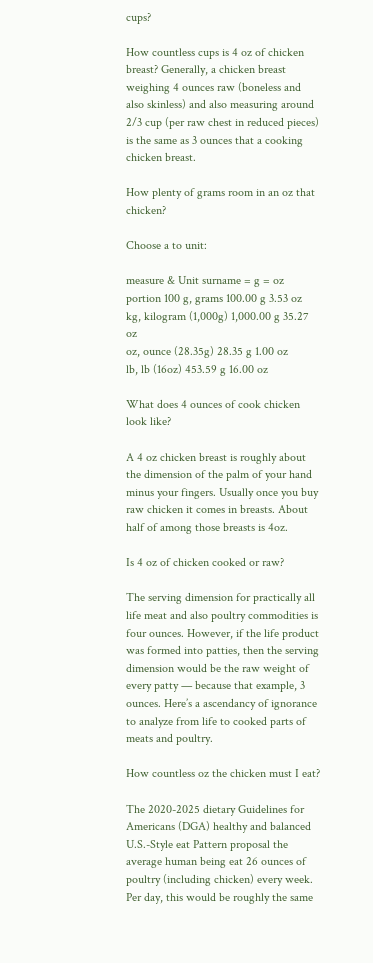cups?

How countless cups is 4 oz of chicken breast? Generally, a chicken breast weighing 4 ounces raw (boneless and also skinless) and also measuring around 2/3 cup (per raw chest in reduced pieces) is the same as 3 ounces that a cooking chicken breast.

How plenty of grams room in an oz that chicken?

Choose a to unit:

measure & Unit surname = g = oz
portion 100 g, grams 100.00 g 3.53 oz
kg, kilogram (1,000g) 1,000.00 g 35.27 oz
oz, ounce (28.35g) 28.35 g 1.00 oz
lb, lb (16oz) 453.59 g 16.00 oz

What does 4 ounces of cook chicken look like?

A 4 oz chicken breast is roughly about the dimension of the palm of your hand minus your fingers. Usually once you buy raw chicken it comes in breasts. About half of among those breasts is 4oz.

Is 4 oz of chicken cooked or raw?

The serving dimension for practically all life meat and also poultry commodities is four ounces. However, if the life product was formed into patties, then the serving dimension would be the raw weight of every patty — because that example, 3 ounces. Here’s a ascendancy of ignorance to analyze from life to cooked parts of meats and poultry.

How countless oz the chicken must I eat?

The 2020-2025 dietary Guidelines for Americans (DGA) healthy and balanced U.S.-Style eat Pattern proposal the average human being eat 26 ounces of poultry (including chicken) every week. Per day, this would be roughly the same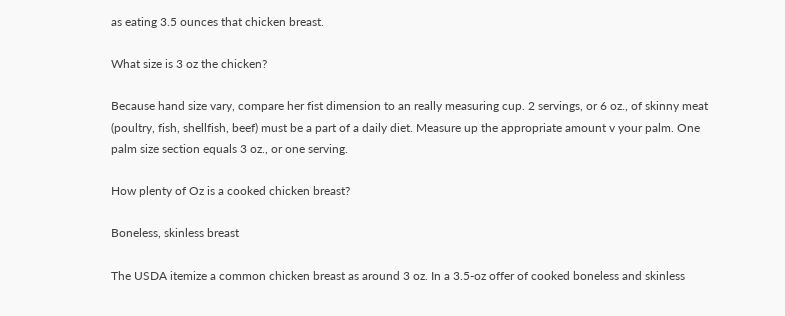as eating 3.5 ounces that chicken breast.

What size is 3 oz the chicken?

Because hand size vary, compare her fist dimension to an really measuring cup. 2 servings, or 6 oz., of skinny meat (poultry, fish, shellfish, beef) must be a part of a daily diet. Measure up the appropriate amount v your palm. One palm size section equals 3 oz., or one serving.

How plenty of Oz is a cooked chicken breast?

Boneless, skinless breast

The USDA itemize a common chicken breast as around 3 oz. In a 3.5-oz offer of cooked boneless and skinless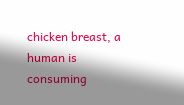chicken breast, a human is consuming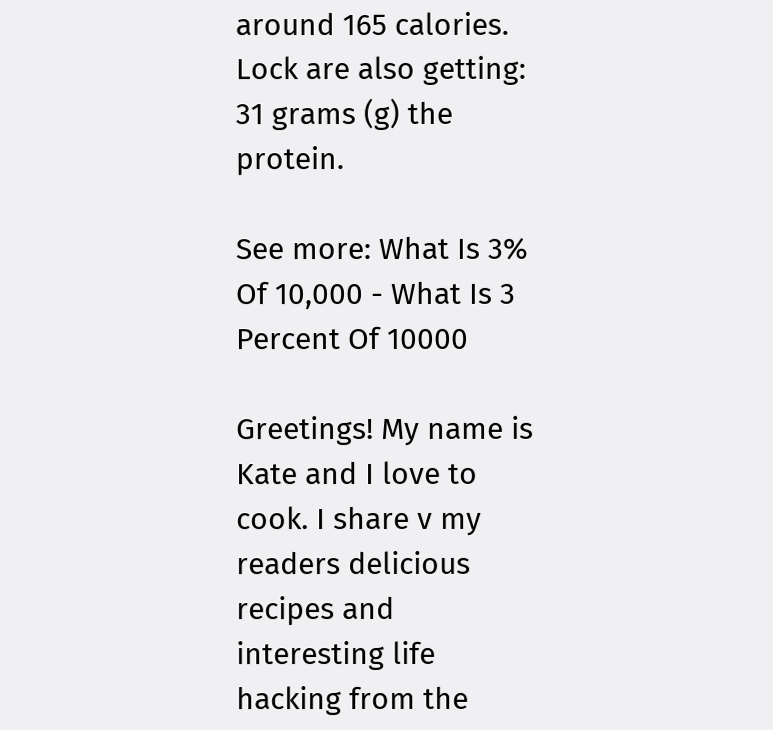around 165 calories. Lock are also getting: 31 grams (g) the protein.

See more: What Is 3% Of 10,000 - What Is 3 Percent Of 10000

Greetings! My name is Kate and I love to cook. I share v my readers delicious recipes and interesting life hacking from the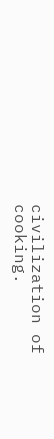civilization of cooking.